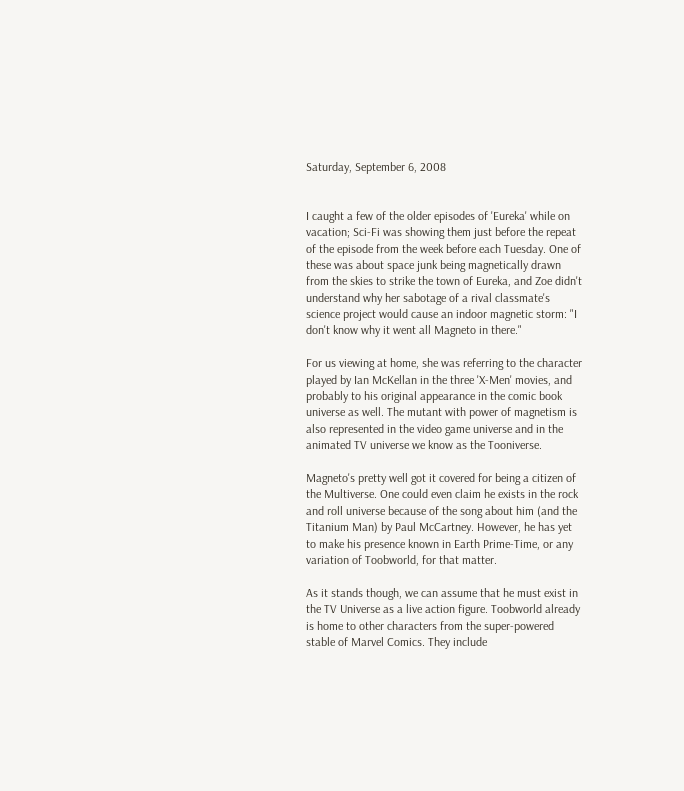Saturday, September 6, 2008


I caught a few of the older episodes of 'Eureka' while on vacation; Sci-Fi was showing them just before the repeat of the episode from the week before each Tuesday. One of these was about space junk being magnetically drawn from the skies to strike the town of Eureka, and Zoe didn't understand why her sabotage of a rival classmate's science project would cause an indoor magnetic storm: "I don't know why it went all Magneto in there."

For us viewing at home, she was referring to the character played by Ian McKellan in the three 'X-Men' movies, and probably to his original appearance in the comic book universe as well. The mutant with power of magnetism is also represented in the video game universe and in the animated TV universe we know as the Tooniverse.

Magneto's pretty well got it covered for being a citizen of the Multiverse. One could even claim he exists in the rock and roll universe because of the song about him (and the Titanium Man) by Paul McCartney. However, he has yet to make his presence known in Earth Prime-Time, or any variation of Toobworld, for that matter.

As it stands though, we can assume that he must exist in the TV Universe as a live action figure. Toobworld already is home to other characters from the super-powered stable of Marvel Comics. They include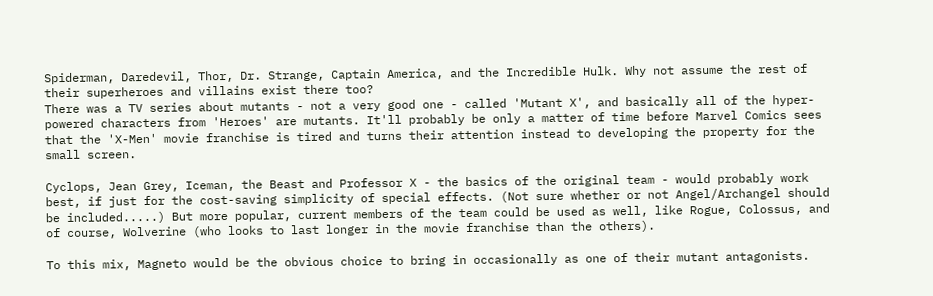Spiderman, Daredevil, Thor, Dr. Strange, Captain America, and the Incredible Hulk. Why not assume the rest of their superheroes and villains exist there too?
There was a TV series about mutants - not a very good one - called 'Mutant X', and basically all of the hyper-powered characters from 'Heroes' are mutants. It'll probably be only a matter of time before Marvel Comics sees that the 'X-Men' movie franchise is tired and turns their attention instead to developing the property for the small screen.

Cyclops, Jean Grey, Iceman, the Beast and Professor X - the basics of the original team - would probably work best, if just for the cost-saving simplicity of special effects. (Not sure whether or not Angel/Archangel should be included.....) But more popular, current members of the team could be used as well, like Rogue, Colossus, and of course, Wolverine (who looks to last longer in the movie franchise than the others).

To this mix, Magneto would be the obvious choice to bring in occasionally as one of their mutant antagonists.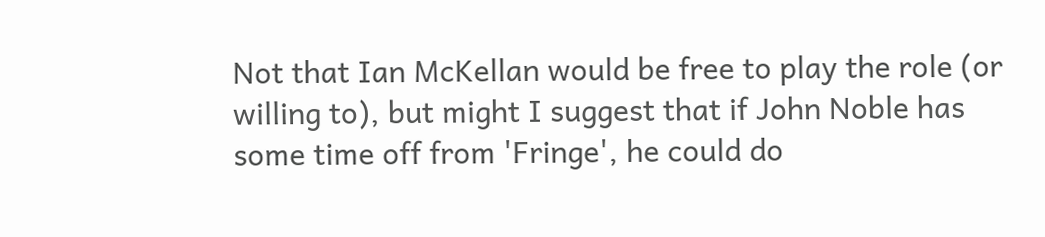Not that Ian McKellan would be free to play the role (or willing to), but might I suggest that if John Noble has some time off from 'Fringe', he could do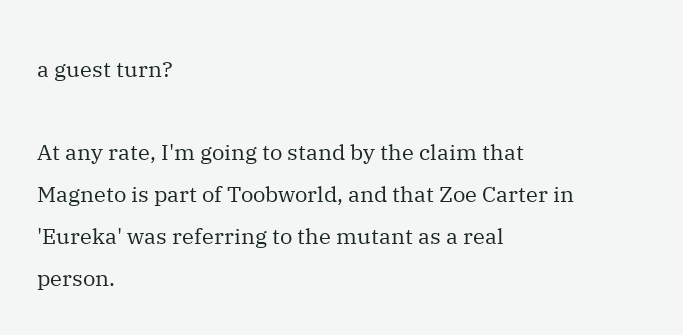a guest turn?

At any rate, I'm going to stand by the claim that Magneto is part of Toobworld, and that Zoe Carter in 'Eureka' was referring to the mutant as a real person.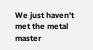We just haven't met the metal master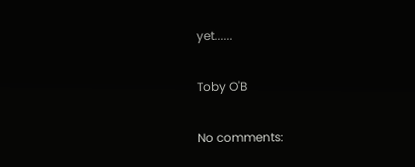yet......

Toby O'B

No comments: